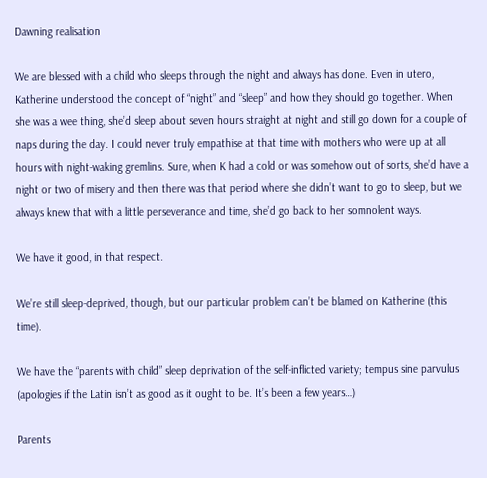Dawning realisation

We are blessed with a child who sleeps through the night and always has done. Even in utero, Katherine understood the concept of “night” and “sleep” and how they should go together. When she was a wee thing, she’d sleep about seven hours straight at night and still go down for a couple of naps during the day. I could never truly empathise at that time with mothers who were up at all hours with night-waking gremlins. Sure, when K had a cold or was somehow out of sorts, she’d have a night or two of misery and then there was that period where she didn’t want to go to sleep, but we always knew that with a little perseverance and time, she’d go back to her somnolent ways.

We have it good, in that respect.

We’re still sleep-deprived, though, but our particular problem can’t be blamed on Katherine (this time).

We have the “parents with child” sleep deprivation of the self-inflicted variety; tempus sine parvulus (apologies if the Latin isn’t as good as it ought to be. It’s been a few years…)

Parents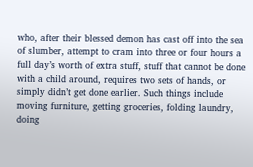who, after their blessed demon has cast off into the sea of slumber, attempt to cram into three or four hours a full day’s worth of extra stuff, stuff that cannot be done with a child around, requires two sets of hands, or simply didn’t get done earlier. Such things include moving furniture, getting groceries, folding laundry, doing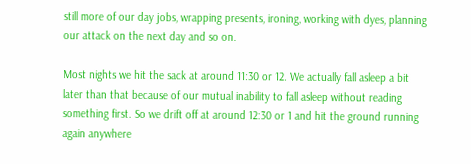still more of our day jobs, wrapping presents, ironing, working with dyes, planning our attack on the next day and so on.

Most nights we hit the sack at around 11:30 or 12. We actually fall asleep a bit later than that because of our mutual inability to fall asleep without reading something first. So we drift off at around 12:30 or 1 and hit the ground running again anywhere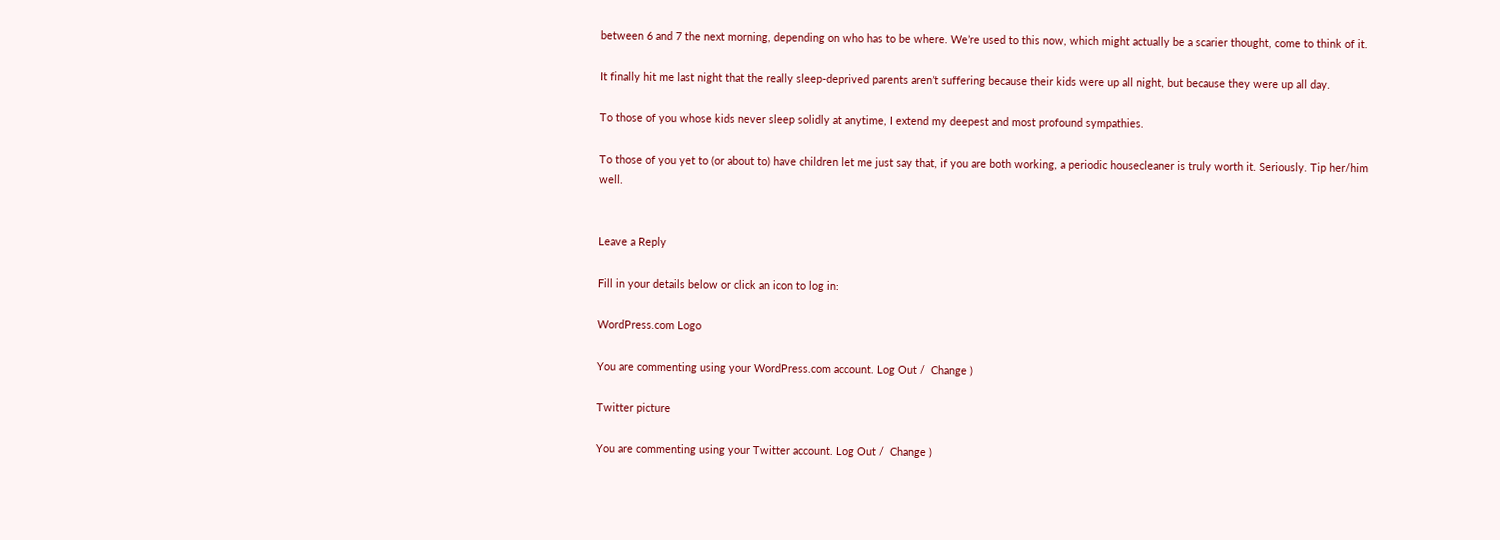between 6 and 7 the next morning, depending on who has to be where. We’re used to this now, which might actually be a scarier thought, come to think of it.

It finally hit me last night that the really sleep-deprived parents aren’t suffering because their kids were up all night, but because they were up all day.

To those of you whose kids never sleep solidly at anytime, I extend my deepest and most profound sympathies.

To those of you yet to (or about to) have children let me just say that, if you are both working, a periodic housecleaner is truly worth it. Seriously. Tip her/him well.


Leave a Reply

Fill in your details below or click an icon to log in:

WordPress.com Logo

You are commenting using your WordPress.com account. Log Out /  Change )

Twitter picture

You are commenting using your Twitter account. Log Out /  Change )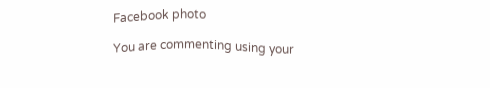Facebook photo

You are commenting using your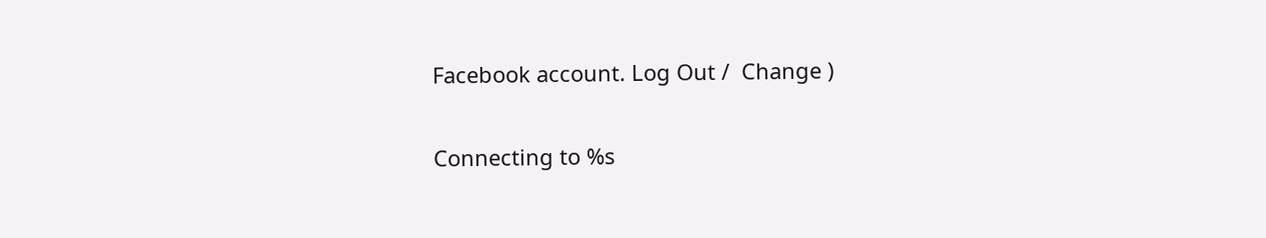Facebook account. Log Out /  Change )

Connecting to %s